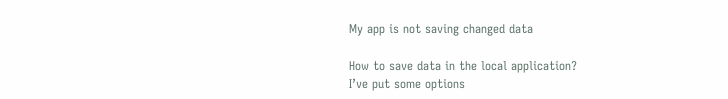My app is not saving changed data

How to save data in the local application?
I’ve put some options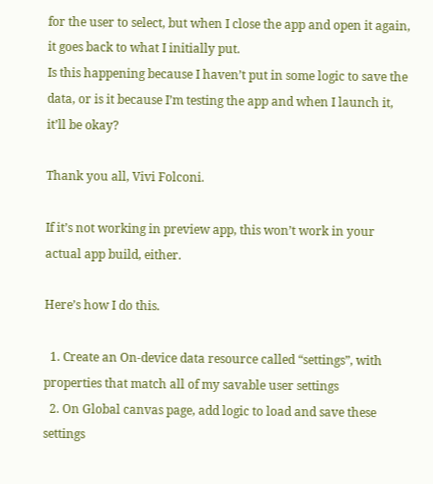for the user to select, but when I close the app and open it again, it goes back to what I initially put.
Is this happening because I haven’t put in some logic to save the data, or is it because I’m testing the app and when I launch it, it’ll be okay?

Thank you all, Vivi Folconi.

If it’s not working in preview app, this won’t work in your actual app build, either.

Here’s how I do this.

  1. Create an On-device data resource called “settings”, with properties that match all of my savable user settings
  2. On Global canvas page, add logic to load and save these settings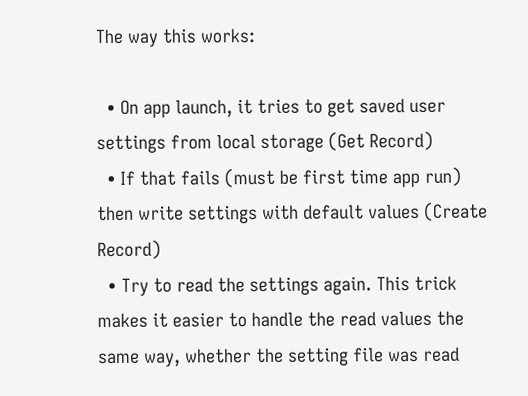The way this works:

  • On app launch, it tries to get saved user settings from local storage (Get Record)
  • If that fails (must be first time app run) then write settings with default values (Create Record)
  • Try to read the settings again. This trick makes it easier to handle the read values the same way, whether the setting file was read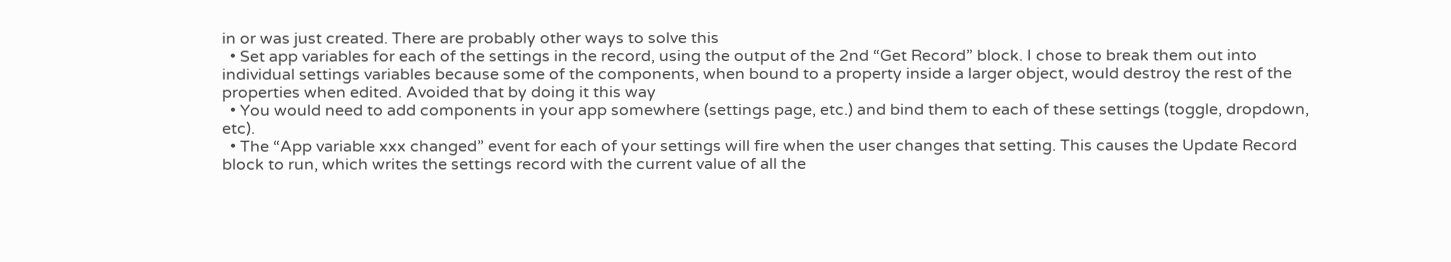in or was just created. There are probably other ways to solve this
  • Set app variables for each of the settings in the record, using the output of the 2nd “Get Record” block. I chose to break them out into individual settings variables because some of the components, when bound to a property inside a larger object, would destroy the rest of the properties when edited. Avoided that by doing it this way
  • You would need to add components in your app somewhere (settings page, etc.) and bind them to each of these settings (toggle, dropdown, etc).
  • The “App variable xxx changed” event for each of your settings will fire when the user changes that setting. This causes the Update Record block to run, which writes the settings record with the current value of all the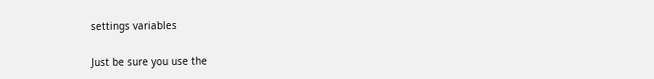settings variables

Just be sure you use the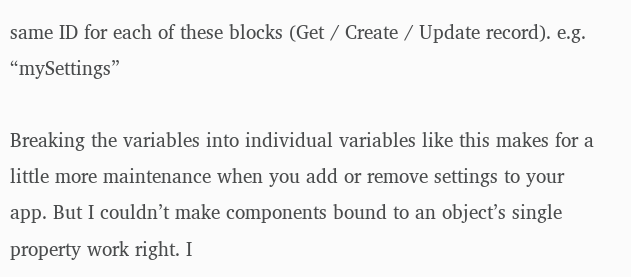same ID for each of these blocks (Get / Create / Update record). e.g. “mySettings”

Breaking the variables into individual variables like this makes for a little more maintenance when you add or remove settings to your app. But I couldn’t make components bound to an object’s single property work right. I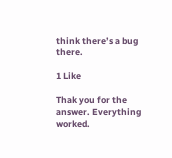think there’s a bug there.

1 Like

Thak you for the answer. Everything worked.